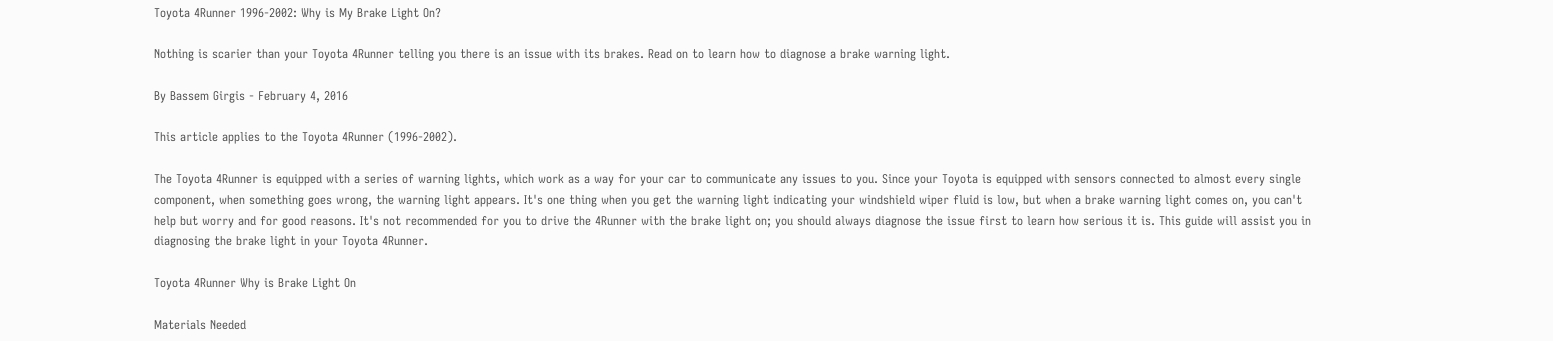Toyota 4Runner 1996-2002: Why is My Brake Light On?

Nothing is scarier than your Toyota 4Runner telling you there is an issue with its brakes. Read on to learn how to diagnose a brake warning light.

By Bassem Girgis - February 4, 2016

This article applies to the Toyota 4Runner (1996-2002).

The Toyota 4Runner is equipped with a series of warning lights, which work as a way for your car to communicate any issues to you. Since your Toyota is equipped with sensors connected to almost every single component, when something goes wrong, the warning light appears. It's one thing when you get the warning light indicating your windshield wiper fluid is low, but when a brake warning light comes on, you can't help but worry and for good reasons. It's not recommended for you to drive the 4Runner with the brake light on; you should always diagnose the issue first to learn how serious it is. This guide will assist you in diagnosing the brake light in your Toyota 4Runner.

Toyota 4Runner Why is Brake Light On

Materials Needed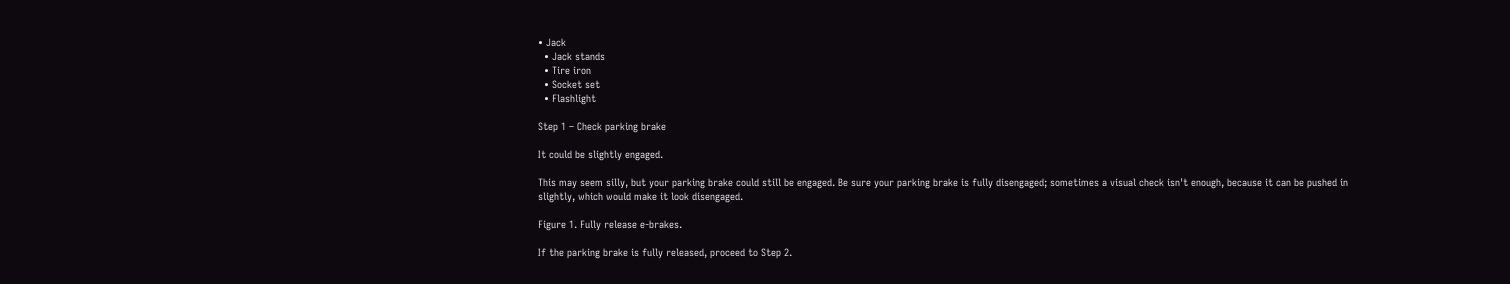• Jack
  • Jack stands
  • Tire iron
  • Socket set
  • Flashlight

Step 1 – Check parking brake

It could be slightly engaged.

This may seem silly, but your parking brake could still be engaged. Be sure your parking brake is fully disengaged; sometimes a visual check isn't enough, because it can be pushed in slightly, which would make it look disengaged.

Figure 1. Fully release e-brakes.

If the parking brake is fully released, proceed to Step 2.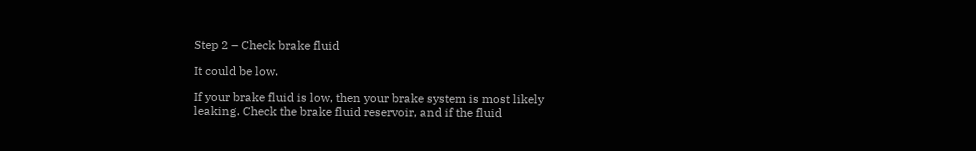Step 2 – Check brake fluid

It could be low.

If your brake fluid is low, then your brake system is most likely leaking. Check the brake fluid reservoir, and if the fluid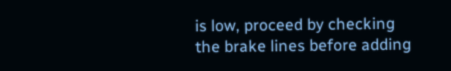is low, proceed by checking the brake lines before adding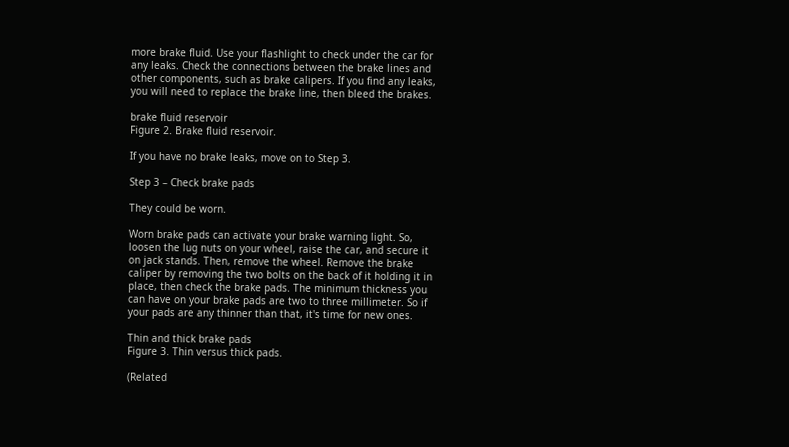more brake fluid. Use your flashlight to check under the car for any leaks. Check the connections between the brake lines and other components, such as brake calipers. If you find any leaks, you will need to replace the brake line, then bleed the brakes.

brake fluid reservoir
Figure 2. Brake fluid reservoir.

If you have no brake leaks, move on to Step 3.

Step 3 – Check brake pads

They could be worn.

Worn brake pads can activate your brake warning light. So, loosen the lug nuts on your wheel, raise the car, and secure it on jack stands. Then, remove the wheel. Remove the brake caliper by removing the two bolts on the back of it holding it in place, then check the brake pads. The minimum thickness you can have on your brake pads are two to three millimeter. So if your pads are any thinner than that, it's time for new ones.

Thin and thick brake pads
Figure 3. Thin versus thick pads.

(Related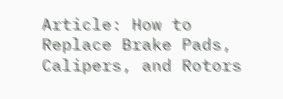Article: How to Replace Brake Pads, Calipers, and Rotors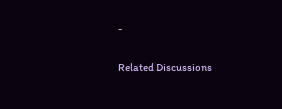-

Related Discussions